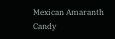Mexican Amaranth Candy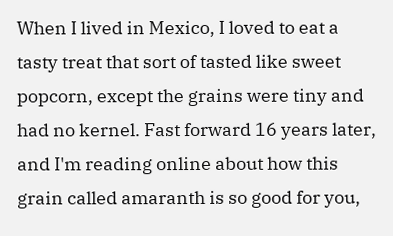When I lived in Mexico, I loved to eat a tasty treat that sort of tasted like sweet popcorn, except the grains were tiny and had no kernel. Fast forward 16 years later, and I'm reading online about how this grain called amaranth is so good for you,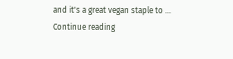and it's a great vegan staple to … Continue reading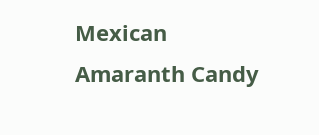Mexican Amaranth Candy